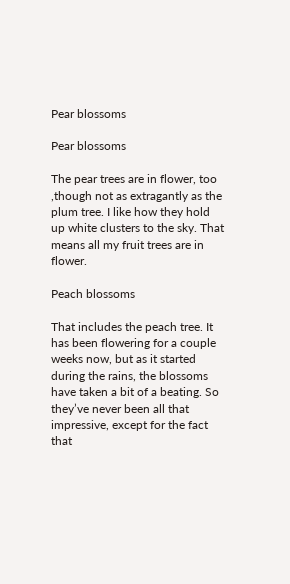Pear blossoms

Pear blossoms

The pear trees are in flower, too ,though not as extragantly as the plum tree. I like how they hold up white clusters to the sky. That means all my fruit trees are in flower.

Peach blossoms

That includes the peach tree. It has been flowering for a couple weeks now, but as it started during the rains, the blossoms have taken a bit of a beating. So they’ve never been all that impressive, except for the fact that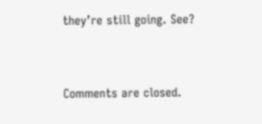they’re still going. See?


Comments are closed.